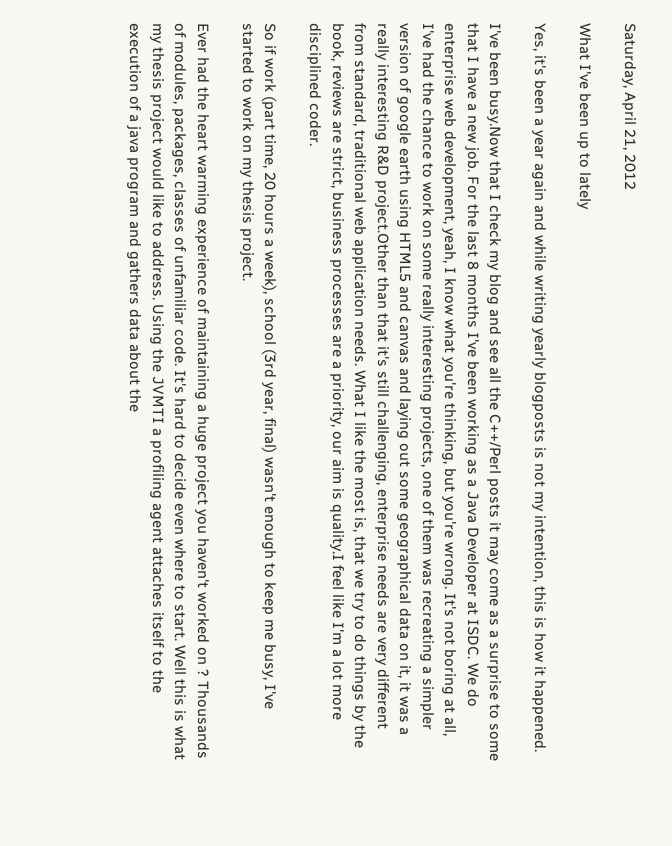Saturday, April 21, 2012

What I've been up to lately

Yes, it's been a year again and while writing yearly blogposts is not my intention, this is how it happened.

I've been busy.Now that I check my blog and see all the C++/Perl posts it may come as a surprise to some that I have a new job. For the last 8 months I've been working as a Java Developer at ISDC. We do enterprise web development, yeah, I know what you're thinking, but you're wrong. It's not boring at all, I've had the chance to work on some really interesting projects, one of them was recreating a simpler version of google earth using HTML5 and canvas and laying out some geographical data on it, it was a really interesting R&D project.Other than that it's still challenging, enterprise needs are very different from standard, traditional web application needs. What I like the most is, that we try to do things by the book, reviews are strict, business processes are a priority, our aim is quality.I feel like I'm a lot more disciplined coder.

So if work (part time, 20 hours a week), school (3rd year, final) wasn't enough to keep me busy, I've started to work on my thesis project.

Ever had the heart warming experience of maintaining a huge project you haven't worked on ? Thousands of modules, packages, classes of unfamiliar code. It's hard to decide even where to start. Well this is what my thesis project would like to address. Using the JVMTI a profiling agent attaches itself to the execution of a java program and gathers data about the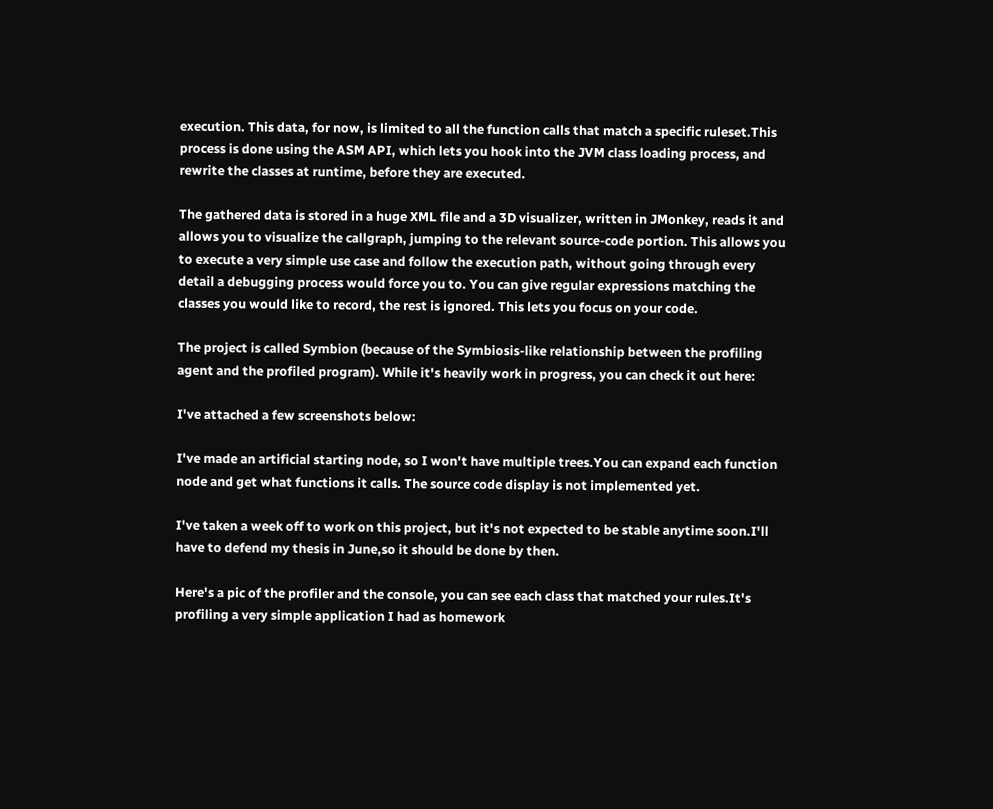execution. This data, for now, is limited to all the function calls that match a specific ruleset.This process is done using the ASM API, which lets you hook into the JVM class loading process, and rewrite the classes at runtime, before they are executed.

The gathered data is stored in a huge XML file and a 3D visualizer, written in JMonkey, reads it and allows you to visualize the callgraph, jumping to the relevant source-code portion. This allows you to execute a very simple use case and follow the execution path, without going through every detail a debugging process would force you to. You can give regular expressions matching the classes you would like to record, the rest is ignored. This lets you focus on your code.

The project is called Symbion (because of the Symbiosis-like relationship between the profiling agent and the profiled program). While it's heavily work in progress, you can check it out here:

I've attached a few screenshots below:

I've made an artificial starting node, so I won't have multiple trees.You can expand each function node and get what functions it calls. The source code display is not implemented yet.

I've taken a week off to work on this project, but it's not expected to be stable anytime soon.I'll have to defend my thesis in June,so it should be done by then.

Here's a pic of the profiler and the console, you can see each class that matched your rules.It's profiling a very simple application I had as homework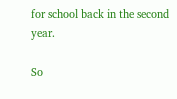for school back in the second year.

So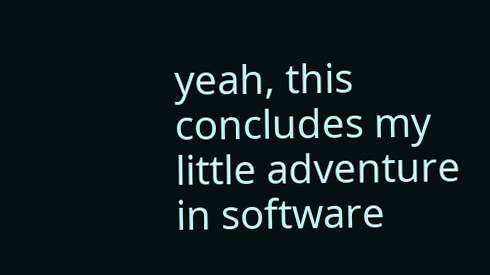yeah, this concludes my little adventure in software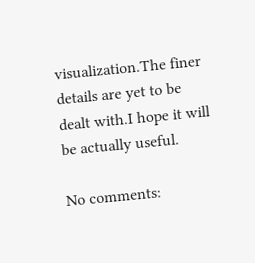visualization.The finer details are yet to be dealt with.I hope it will be actually useful.

No comments: